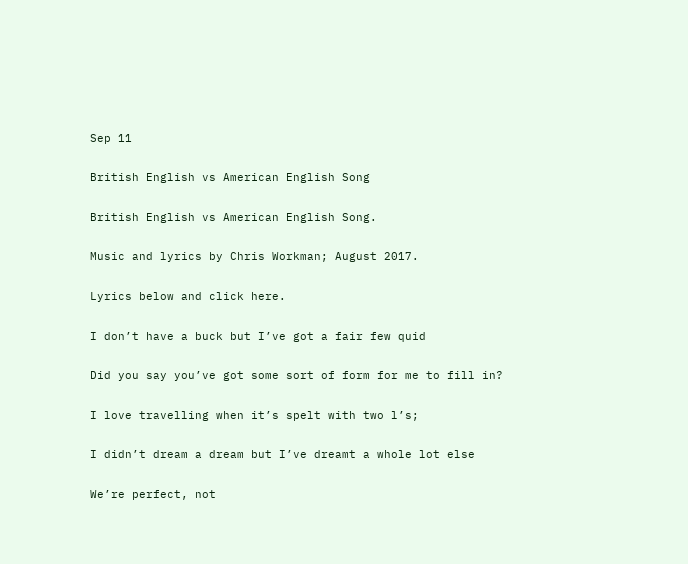Sep 11

British English vs American English Song

British English vs American English Song.

Music and lyrics by Chris Workman; August 2017.

Lyrics below and click here.

I don’t have a buck but I’ve got a fair few quid

Did you say you’ve got some sort of form for me to fill in?

I love travelling when it’s spelt with two l’s;

I didn’t dream a dream but I’ve dreamt a whole lot else

We’re perfect, not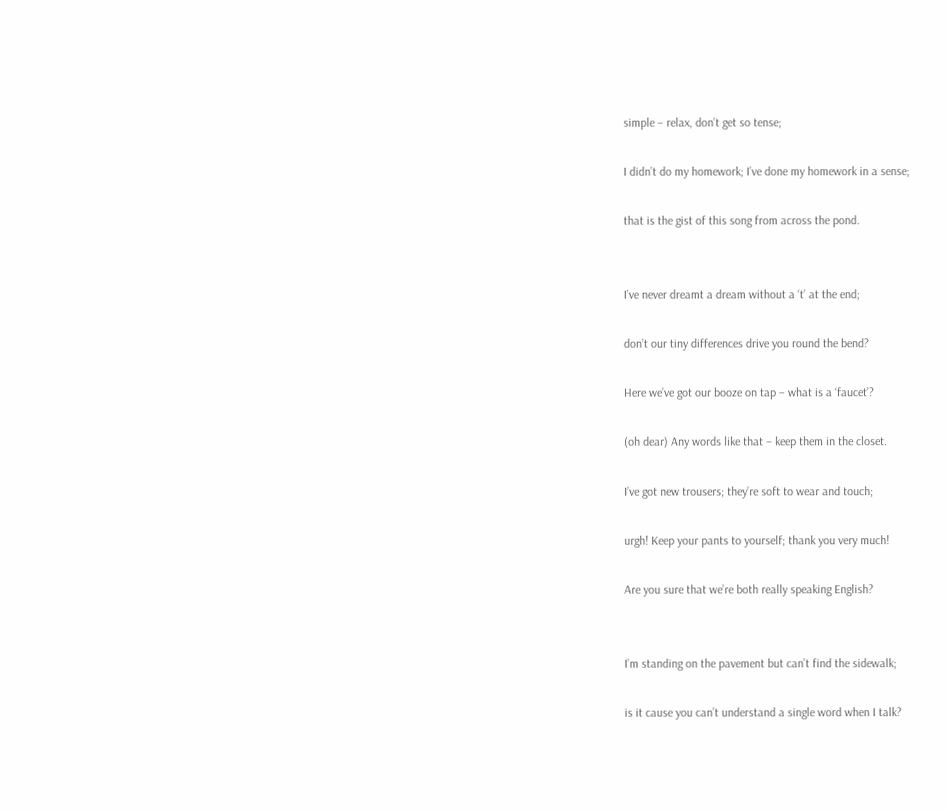simple – relax, don’t get so tense;

I didn’t do my homework; I’ve done my homework in a sense;

that is the gist of this song from across the pond.


I’ve never dreamt a dream without a ‘t’ at the end;

don’t our tiny differences drive you round the bend?

Here we’ve got our booze on tap – what is a ‘faucet’?

(oh dear) Any words like that – keep them in the closet.

I’ve got new trousers; they’re soft to wear and touch;

urgh! Keep your pants to yourself; thank you very much!

Are you sure that we’re both really speaking English?


I’m standing on the pavement but can’t find the sidewalk;

is it cause you can’t understand a single word when I talk?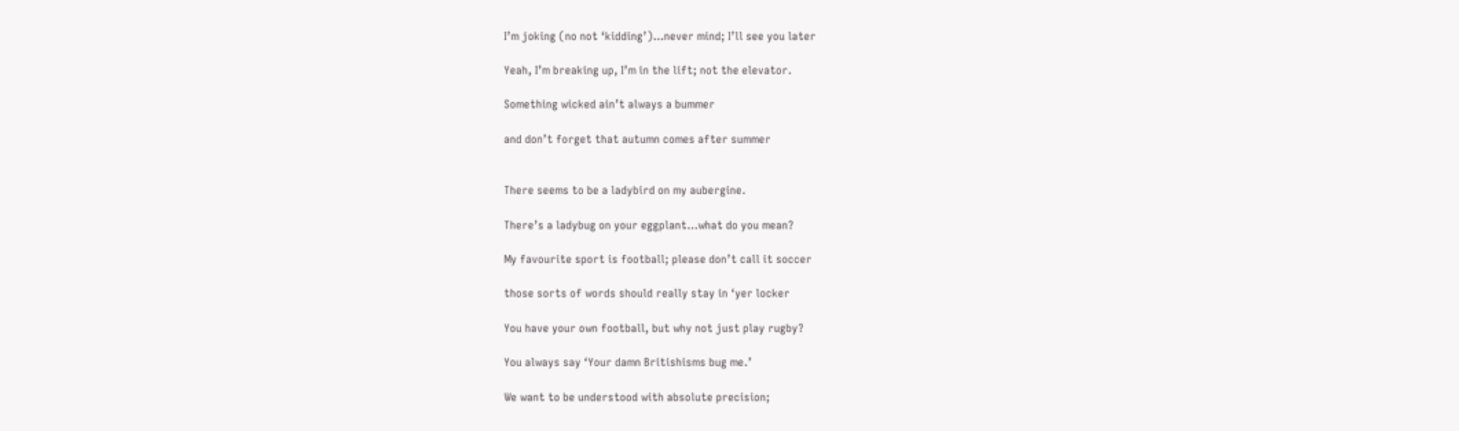I’m joking (no not ‘kidding’)…never mind; I’ll see you later

Yeah, I’m breaking up, I’m in the lift; not the elevator.

Something wicked ain’t always a bummer

and don’t forget that autumn comes after summer


There seems to be a ladybird on my aubergine.

There’s a ladybug on your eggplant…what do you mean?

My favourite sport is football; please don’t call it soccer

those sorts of words should really stay in ‘yer locker

You have your own football, but why not just play rugby?

You always say ‘Your damn Britishisms bug me.’

We want to be understood with absolute precision;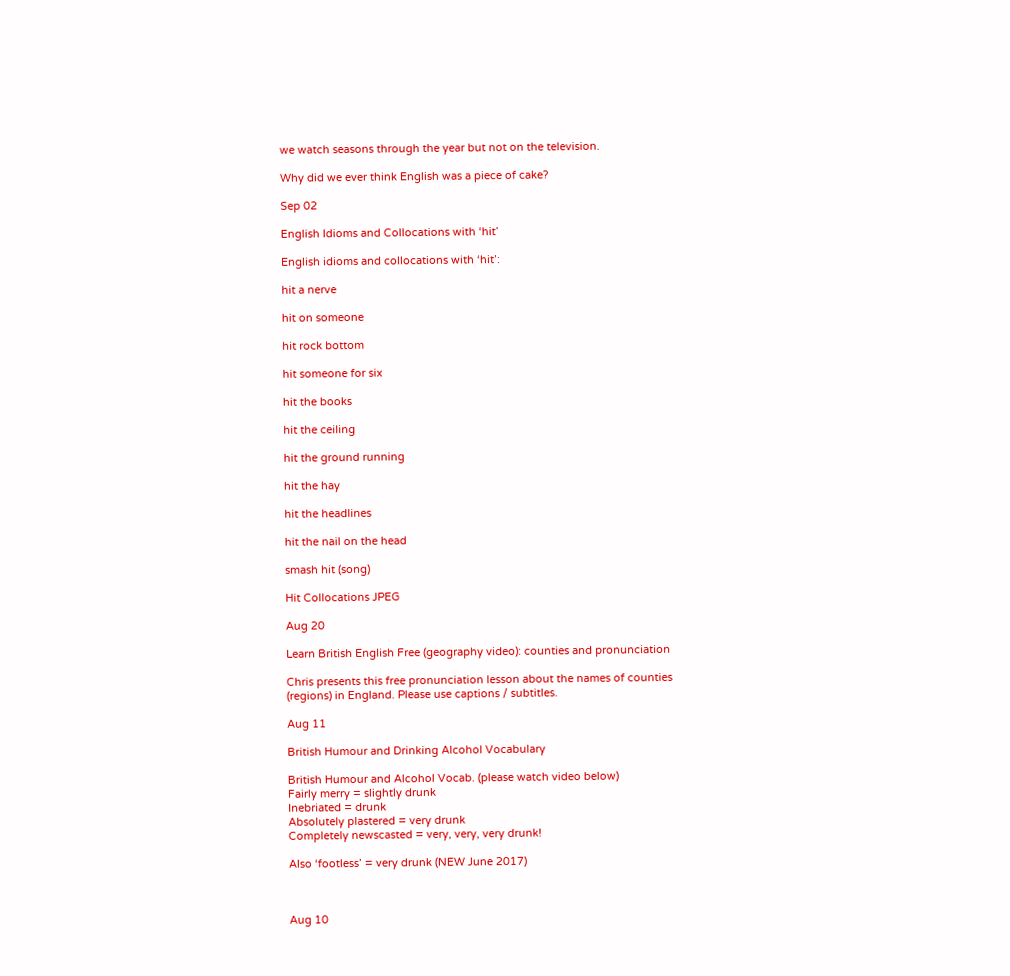we watch seasons through the year but not on the television.

Why did we ever think English was a piece of cake?

Sep 02

English Idioms and Collocations with ‘hit’

English idioms and collocations with ‘hit’:

hit a nerve

hit on someone

hit rock bottom

hit someone for six

hit the books

hit the ceiling

hit the ground running

hit the hay

hit the headlines

hit the nail on the head

smash hit (song)

Hit Collocations JPEG

Aug 20

Learn British English Free (geography video): counties and pronunciation

Chris presents this free pronunciation lesson about the names of counties (regions) in England. Please use captions / subtitles.

Aug 11

British Humour and Drinking Alcohol Vocabulary

British Humour and Alcohol Vocab. (please watch video below)
Fairly merry = slightly drunk
Inebriated = drunk
Absolutely plastered = very drunk
Completely newscasted = very, very, very drunk!

Also ‘footless’ = very drunk (NEW June 2017)



Aug 10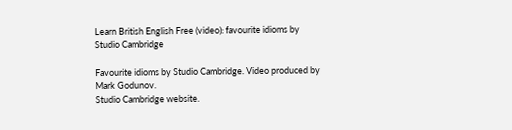Learn British English Free (video): favourite idioms by Studio Cambridge

Favourite idioms by Studio Cambridge. Video produced by Mark Godunov.
Studio Cambridge website.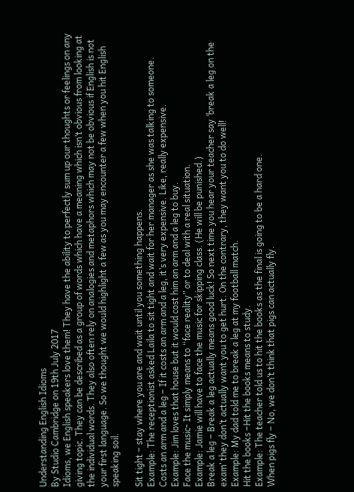Understanding English Idioms
By Studio Cambridge on 19th July 2017
Idioms, we English speakers love them! They have the ability to perfectly sum up our thoughts or feelings on any giving topic. They can be described as a group of words which have a meaning which isn’t obvious from looking at the individual words. They also often rely on analogies and metaphors which may not be obvious if English is not your first language. So we thought we would highlight a few as you may encounter a few when you hit English speaking soil.

Sit tight – stay where you are and wait until you something happens.
Example: The receptionist asked Laila to sit tight and wait for her manager as she was talking to someone.
Costs an arm and a leg – If it costs an arm and a leg, it’s very expensive. Like, really expensive.
Example: Jim loves that house but it would cost him an arm and a leg to buy.
Face the music- It simply means to “face reality” or to deal with a real situation.
Example: Jamie will have to face the music for skipping class. (He will be punished.)
Break a leg – Break a leg actually means good luck! So next time you hear your teacher say ‘break a leg on the exam’ they don’t actually want you to get hurt. On the contrary, they want you to do well!
Example: My dad told me to break a leg at my football match.
Hit the books –Hit the books means to study.
Example: The teacher told us to hit the books as the final is going to be a hard one.
When pigs fly – No, we don’t think that pigs can actually fly.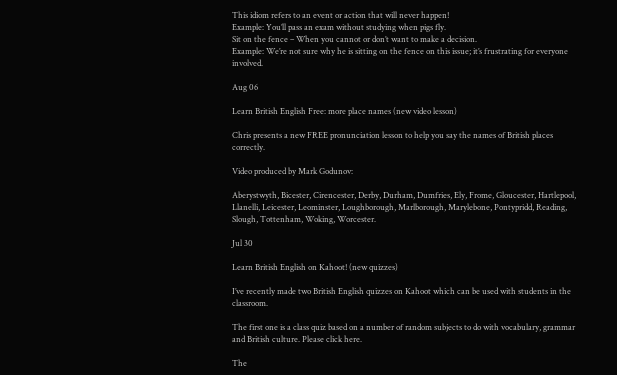This idiom refers to an event or action that will never happen!
Example: You’ll pass an exam without studying when pigs fly.
Sit on the fence – When you cannot or don’t want to make a decision.
Example: We’re not sure why he is sitting on the fence on this issue; it’s frustrating for everyone involved.

Aug 06

Learn British English Free: more place names (new video lesson)

Chris presents a new FREE pronunciation lesson to help you say the names of British places correctly.

Video produced by Mark Godunov:

Aberystwyth, Bicester, Cirencester, Derby, Durham, Dumfries, Ely, Frome, Gloucester, Hartlepool, Llanelli, Leicester, Leominster, Loughborough, Marlborough, Marylebone, Pontypridd, Reading, Slough, Tottenham, Woking, Worcester.

Jul 30

Learn British English on Kahoot! (new quizzes)

I’ve recently made two British English quizzes on Kahoot which can be used with students in the classroom.

The first one is a class quiz based on a number of random subjects to do with vocabulary, grammar and British culture. Please click here.

The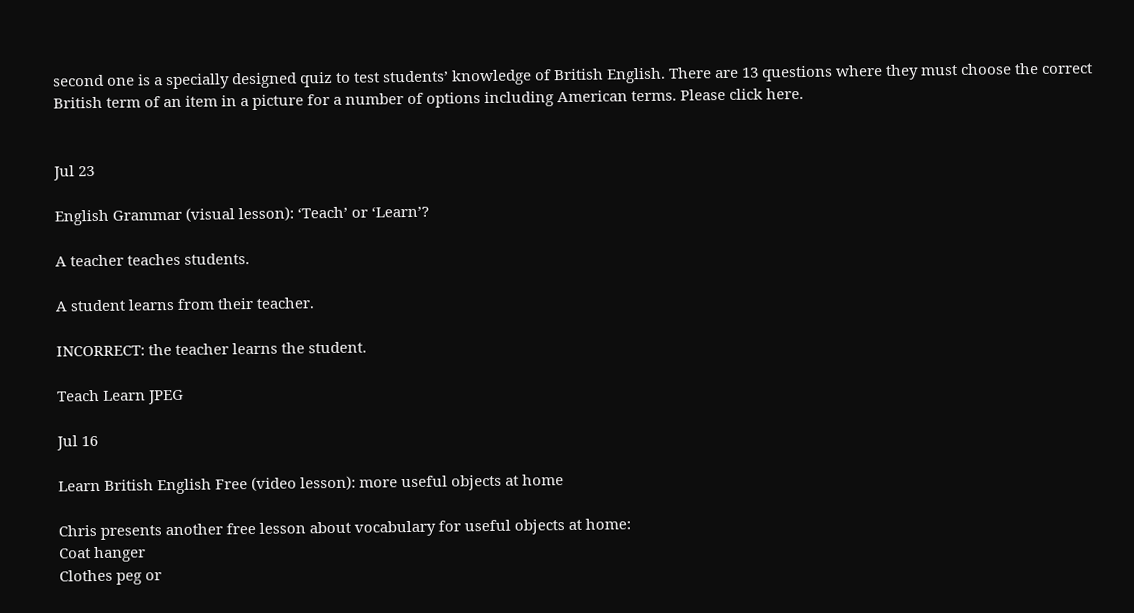second one is a specially designed quiz to test students’ knowledge of British English. There are 13 questions where they must choose the correct British term of an item in a picture for a number of options including American terms. Please click here.


Jul 23

English Grammar (visual lesson): ‘Teach’ or ‘Learn’?

A teacher teaches students.

A student learns from their teacher.

INCORRECT: the teacher learns the student.

Teach Learn JPEG

Jul 16

Learn British English Free (video lesson): more useful objects at home

Chris presents another free lesson about vocabulary for useful objects at home:
Coat hanger
Clothes peg or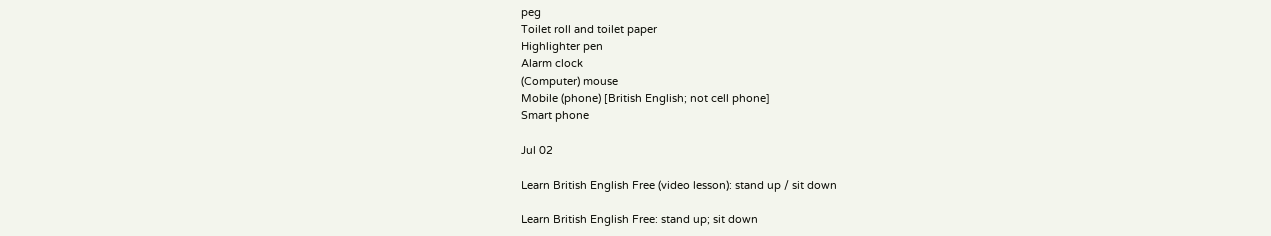peg
Toilet roll and toilet paper
Highlighter pen
Alarm clock
(Computer) mouse
Mobile (phone) [British English; not cell phone]
Smart phone

Jul 02

Learn British English Free (video lesson): stand up / sit down

Learn British English Free: stand up; sit down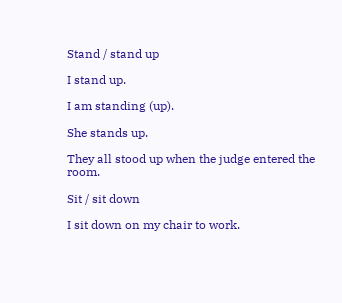Stand / stand up

I stand up.

I am standing (up).

She stands up.

They all stood up when the judge entered the room.

Sit / sit down

I sit down on my chair to work.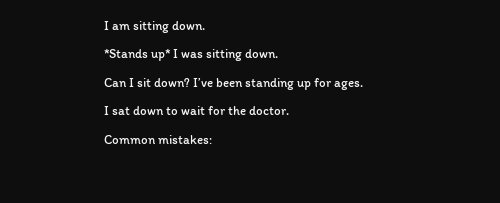I am sitting down.

*Stands up* I was sitting down.

Can I sit down? I’ve been standing up for ages.

I sat down to wait for the doctor.

Common mistakes: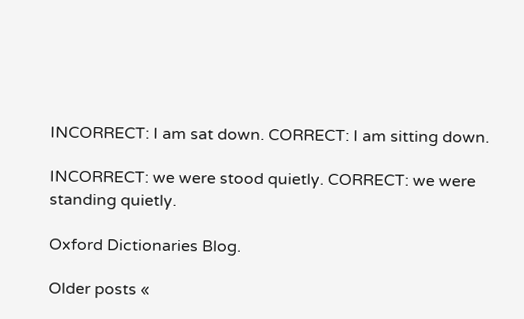INCORRECT: I am sat down. CORRECT: I am sitting down.

INCORRECT: we were stood quietly. CORRECT: we were standing quietly.

Oxford Dictionaries Blog.

Older posts «